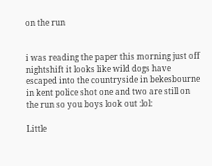on the run


i was reading the paper this morning just off nightshift it looks like wild dogs have escaped into the countryside in bekesbourne in kent police shot one and two are still on the run so you boys look out :lol:

Little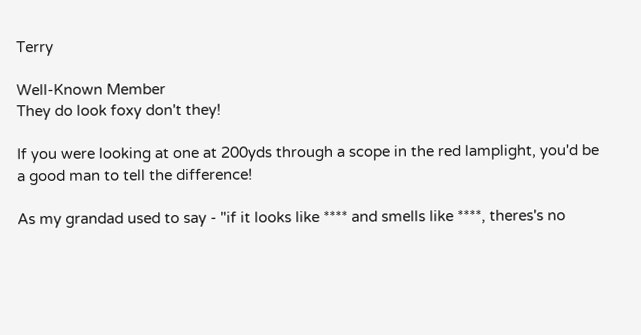Terry

Well-Known Member
They do look foxy don't they!

If you were looking at one at 200yds through a scope in the red lamplight, you'd be a good man to tell the difference!

As my grandad used to say - "if it looks like **** and smells like ****, theres's no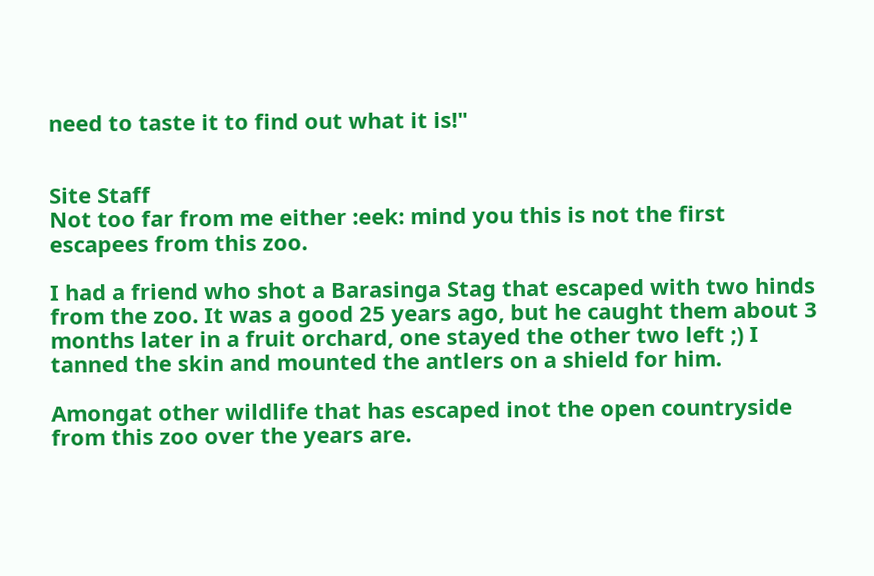need to taste it to find out what it is!"


Site Staff
Not too far from me either :eek: mind you this is not the first escapees from this zoo.

I had a friend who shot a Barasinga Stag that escaped with two hinds from the zoo. It was a good 25 years ago, but he caught them about 3 months later in a fruit orchard, one stayed the other two left ;) I tanned the skin and mounted the antlers on a shield for him.

Amongat other wildlife that has escaped inot the open countryside from this zoo over the years are.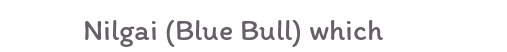Nilgai (Blue Bull) which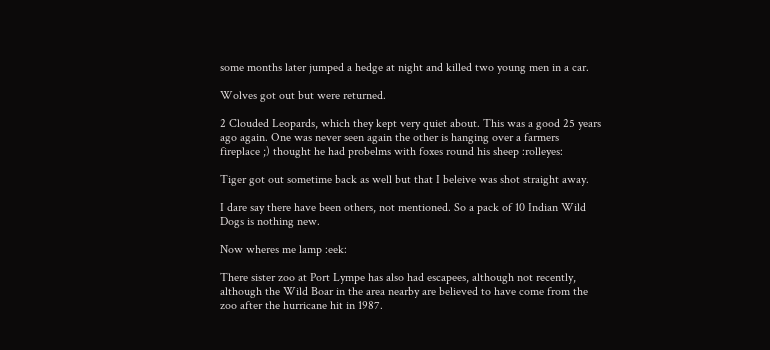some months later jumped a hedge at night and killed two young men in a car.

Wolves got out but were returned.

2 Clouded Leopards, which they kept very quiet about. This was a good 25 years ago again. One was never seen again the other is hanging over a farmers fireplace ;) thought he had probelms with foxes round his sheep :rolleyes:

Tiger got out sometime back as well but that I beleive was shot straight away.

I dare say there have been others, not mentioned. So a pack of 10 Indian Wild Dogs is nothing new.

Now wheres me lamp :eek:

There sister zoo at Port Lympe has also had escapees, although not recently, although the Wild Boar in the area nearby are believed to have come from the zoo after the hurricane hit in 1987.